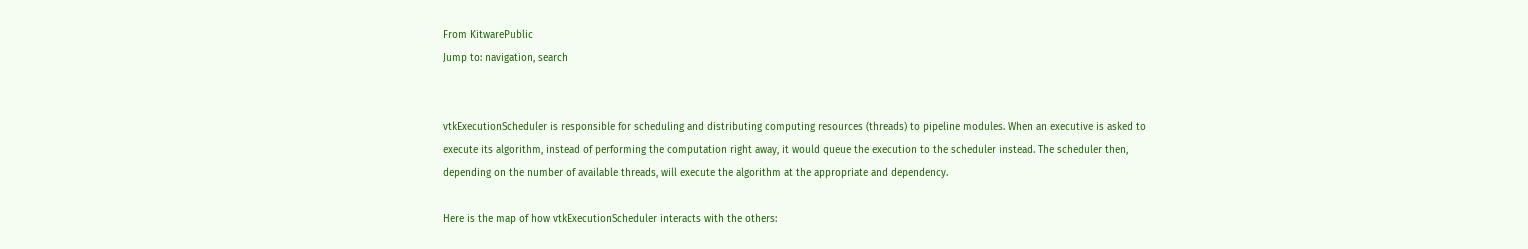From KitwarePublic
Jump to: navigation, search


vtkExecutionScheduler is responsible for scheduling and distributing computing resources (threads) to pipeline modules. When an executive is asked to execute its algorithm, instead of performing the computation right away, it would queue the execution to the scheduler instead. The scheduler then, depending on the number of available threads, will execute the algorithm at the appropriate and dependency.

Here is the map of how vtkExecutionScheduler interacts with the others: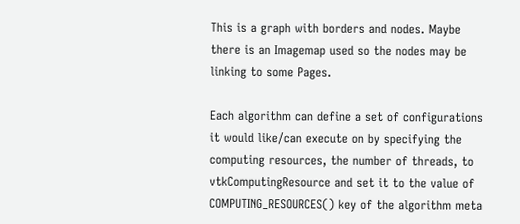This is a graph with borders and nodes. Maybe there is an Imagemap used so the nodes may be linking to some Pages.

Each algorithm can define a set of configurations it would like/can execute on by specifying the computing resources, the number of threads, to vtkComputingResource and set it to the value of COMPUTING_RESOURCES() key of the algorithm meta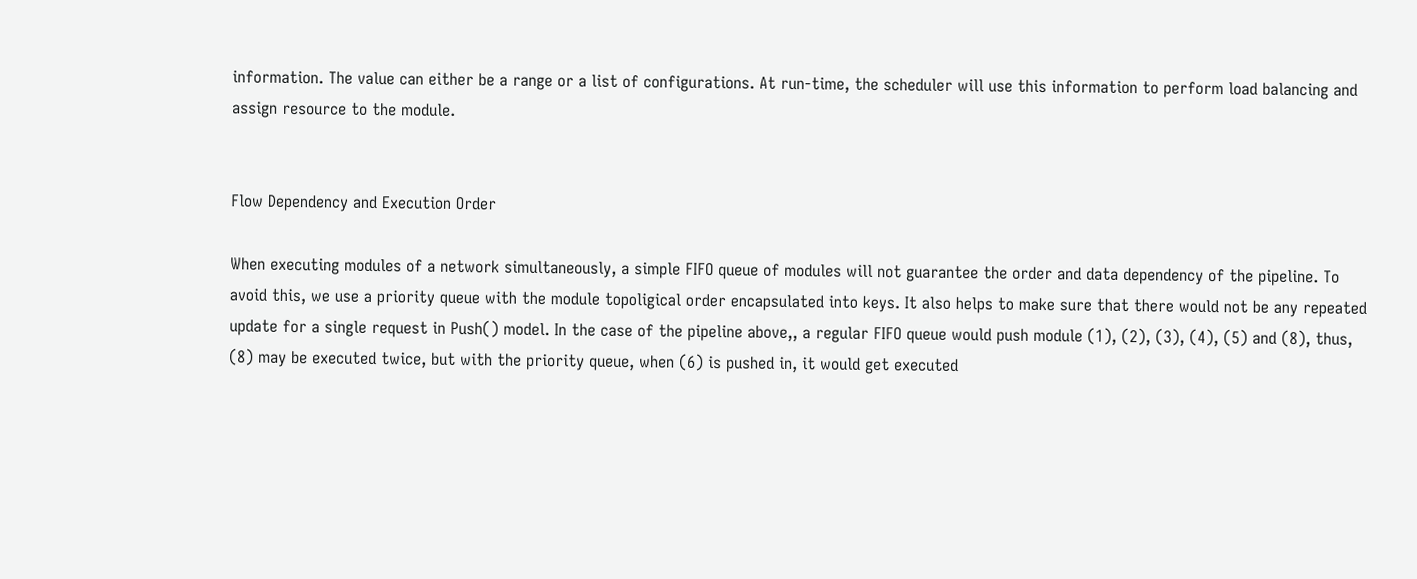information. The value can either be a range or a list of configurations. At run-time, the scheduler will use this information to perform load balancing and assign resource to the module.


Flow Dependency and Execution Order

When executing modules of a network simultaneously, a simple FIFO queue of modules will not guarantee the order and data dependency of the pipeline. To avoid this, we use a priority queue with the module topoligical order encapsulated into keys. It also helps to make sure that there would not be any repeated update for a single request in Push() model. In the case of the pipeline above,, a regular FIFO queue would push module (1), (2), (3), (4), (5) and (8), thus, (8) may be executed twice, but with the priority queue, when (6) is pushed in, it would get executed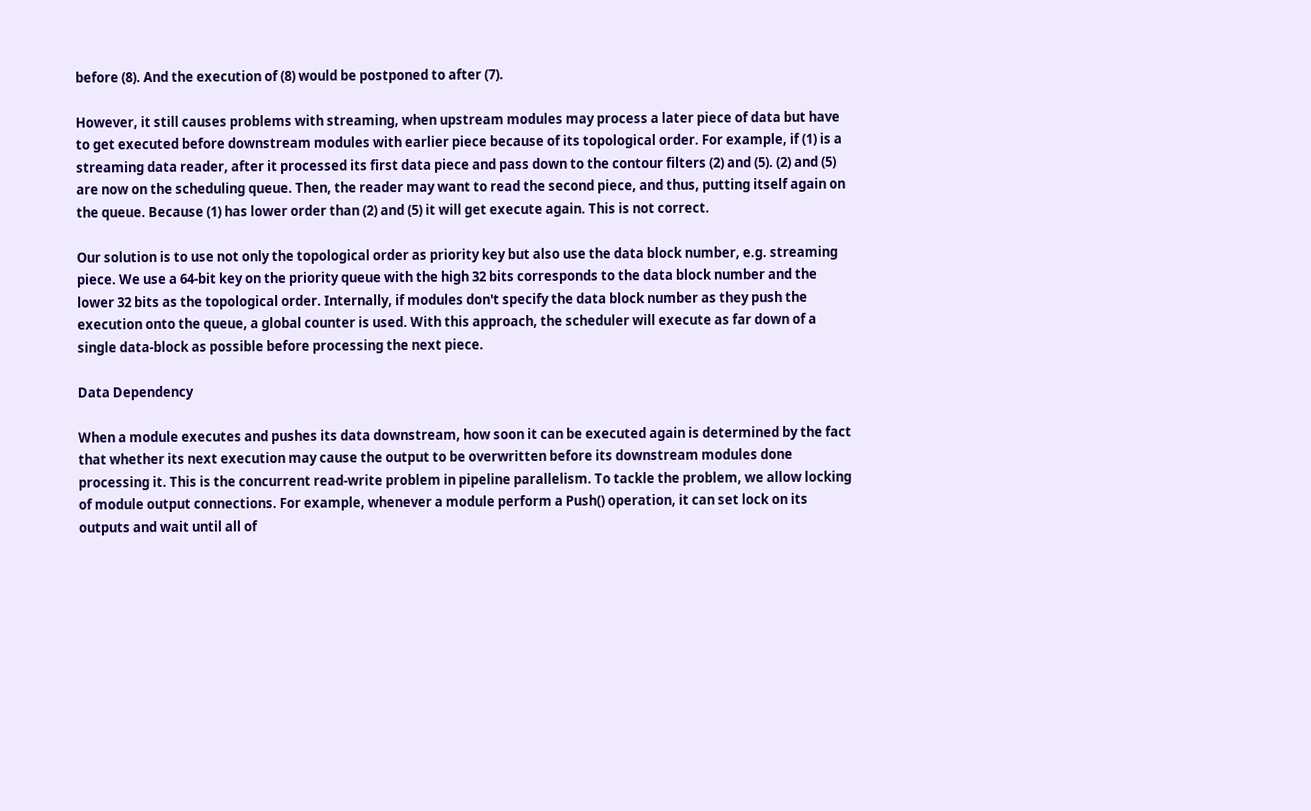before (8). And the execution of (8) would be postponed to after (7).

However, it still causes problems with streaming, when upstream modules may process a later piece of data but have to get executed before downstream modules with earlier piece because of its topological order. For example, if (1) is a streaming data reader, after it processed its first data piece and pass down to the contour filters (2) and (5). (2) and (5) are now on the scheduling queue. Then, the reader may want to read the second piece, and thus, putting itself again on the queue. Because (1) has lower order than (2) and (5) it will get execute again. This is not correct.

Our solution is to use not only the topological order as priority key but also use the data block number, e.g. streaming piece. We use a 64-bit key on the priority queue with the high 32 bits corresponds to the data block number and the lower 32 bits as the topological order. Internally, if modules don't specify the data block number as they push the execution onto the queue, a global counter is used. With this approach, the scheduler will execute as far down of a single data-block as possible before processing the next piece.

Data Dependency

When a module executes and pushes its data downstream, how soon it can be executed again is determined by the fact that whether its next execution may cause the output to be overwritten before its downstream modules done processing it. This is the concurrent read-write problem in pipeline parallelism. To tackle the problem, we allow locking of module output connections. For example, whenever a module perform a Push() operation, it can set lock on its outputs and wait until all of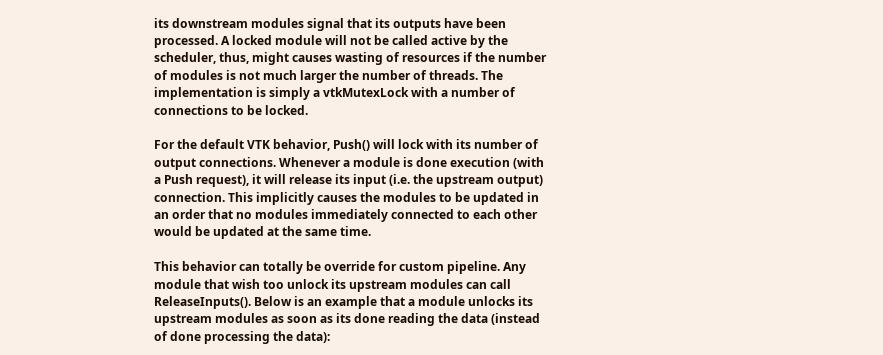its downstream modules signal that its outputs have been processed. A locked module will not be called active by the scheduler, thus, might causes wasting of resources if the number of modules is not much larger the number of threads. The implementation is simply a vtkMutexLock with a number of connections to be locked.

For the default VTK behavior, Push() will lock with its number of output connections. Whenever a module is done execution (with a Push request), it will release its input (i.e. the upstream output) connection. This implicitly causes the modules to be updated in an order that no modules immediately connected to each other would be updated at the same time.

This behavior can totally be override for custom pipeline. Any module that wish too unlock its upstream modules can call ReleaseInputs(). Below is an example that a module unlocks its upstream modules as soon as its done reading the data (instead of done processing the data):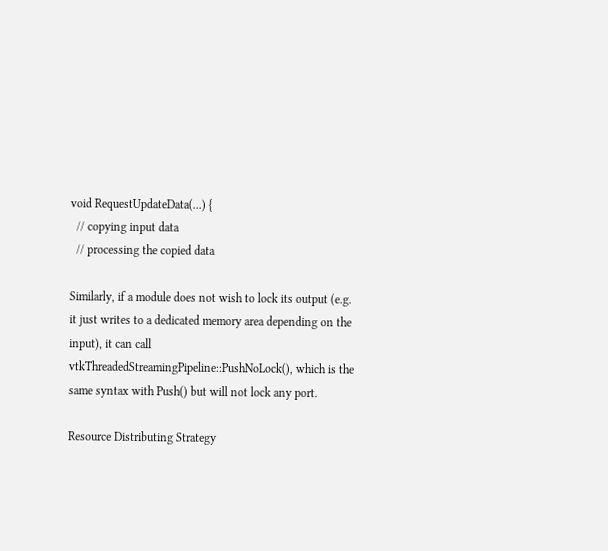void RequestUpdateData(...) {
  // copying input data
  // processing the copied data

Similarly, if a module does not wish to lock its output (e.g. it just writes to a dedicated memory area depending on the input), it can call vtkThreadedStreamingPipeline::PushNoLock(), which is the same syntax with Push() but will not lock any port.

Resource Distributing Strategy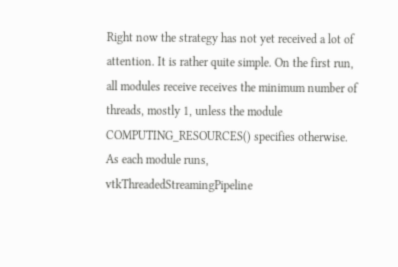Right now the strategy has not yet received a lot of attention. It is rather quite simple. On the first run, all modules receive receives the minimum number of threads, mostly 1, unless the module COMPUTING_RESOURCES() specifies otherwise. As each module runs, vtkThreadedStreamingPipeline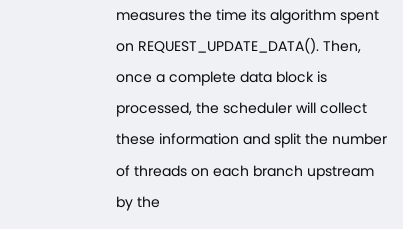measures the time its algorithm spent on REQUEST_UPDATE_DATA(). Then, once a complete data block is processed, the scheduler will collect these information and split the number of threads on each branch upstream by the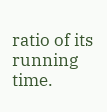ratio of its running time.